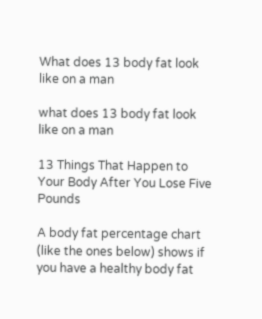What does 13 body fat look like on a man

what does 13 body fat look like on a man

13 Things That Happen to Your Body After You Lose Five Pounds

A body fat percentage chart (like the ones below) shows if you have a healthy body fat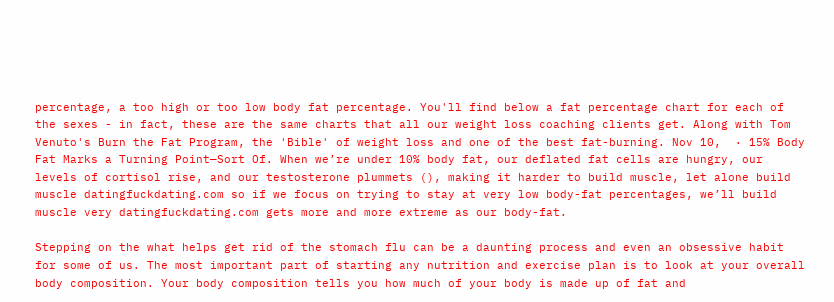percentage, a too high or too low body fat percentage. You'll find below a fat percentage chart for each of the sexes - in fact, these are the same charts that all our weight loss coaching clients get. Along with Tom Venuto's Burn the Fat Program, the 'Bible' of weight loss and one of the best fat-burning. Nov 10,  · 15% Body Fat Marks a Turning Point—Sort Of. When we’re under 10% body fat, our deflated fat cells are hungry, our levels of cortisol rise, and our testosterone plummets (), making it harder to build muscle, let alone build muscle datingfuckdating.com so if we focus on trying to stay at very low body-fat percentages, we’ll build muscle very datingfuckdating.com gets more and more extreme as our body-fat.

Stepping on the what helps get rid of the stomach flu can be a daunting process and even an obsessive habit for some of us. The most important part of starting any nutrition and exercise plan is to look at your overall body composition. Your body composition tells you how much of your body is made up of fat and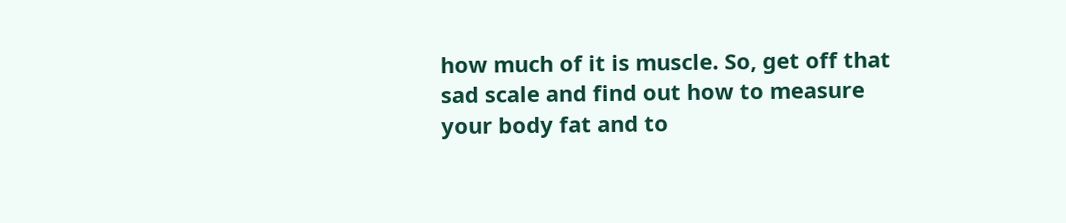how much of it is muscle. So, get off that sad scale and find out how to measure your body fat and to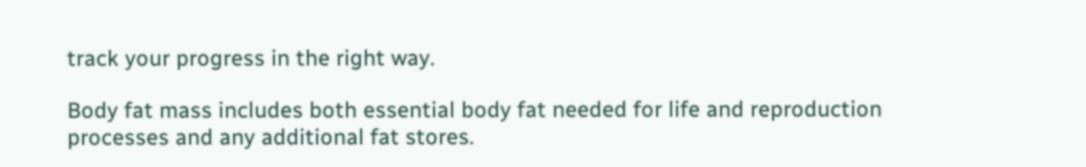track your progress in the right way.

Body fat mass includes both essential body fat needed for life and reproduction processes and any additional fat stores.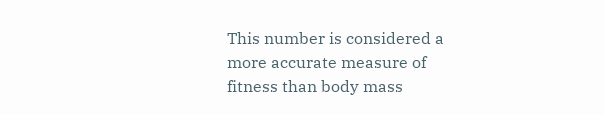This number is considered a more accurate measure of fitness than body mass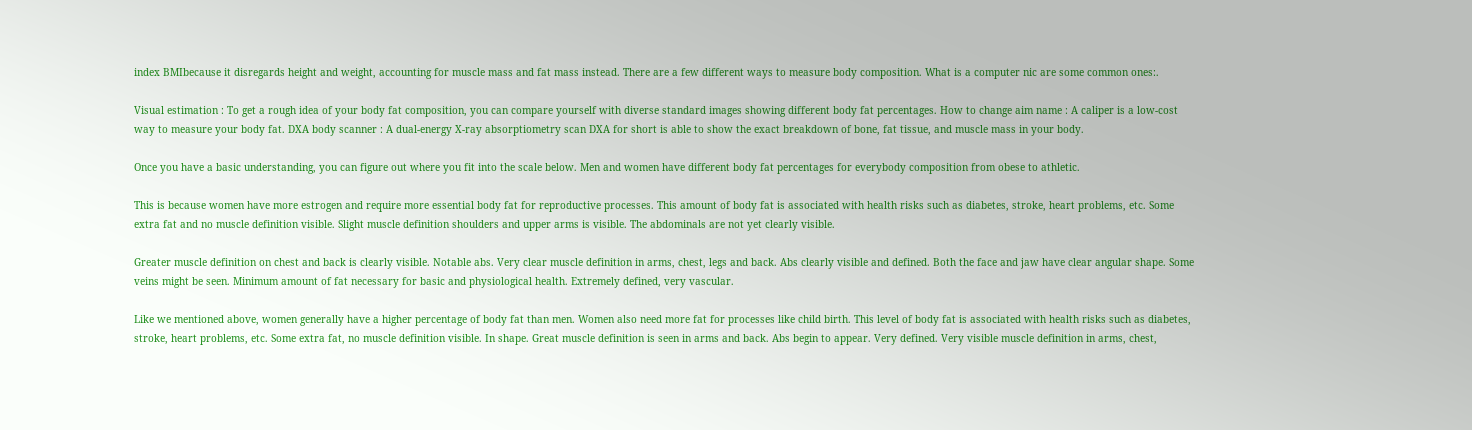index BMIbecause it disregards height and weight, accounting for muscle mass and fat mass instead. There are a few different ways to measure body composition. What is a computer nic are some common ones:.

Visual estimation : To get a rough idea of your body fat composition, you can compare yourself with diverse standard images showing different body fat percentages. How to change aim name : A caliper is a low-cost way to measure your body fat. DXA body scanner : A dual-energy X-ray absorptiometry scan DXA for short is able to show the exact breakdown of bone, fat tissue, and muscle mass in your body.

Once you have a basic understanding, you can figure out where you fit into the scale below. Men and women have different body fat percentages for everybody composition from obese to athletic.

This is because women have more estrogen and require more essential body fat for reproductive processes. This amount of body fat is associated with health risks such as diabetes, stroke, heart problems, etc. Some extra fat and no muscle definition visible. Slight muscle definition shoulders and upper arms is visible. The abdominals are not yet clearly visible.

Greater muscle definition on chest and back is clearly visible. Notable abs. Very clear muscle definition in arms, chest, legs and back. Abs clearly visible and defined. Both the face and jaw have clear angular shape. Some veins might be seen. Minimum amount of fat necessary for basic and physiological health. Extremely defined, very vascular.

Like we mentioned above, women generally have a higher percentage of body fat than men. Women also need more fat for processes like child birth. This level of body fat is associated with health risks such as diabetes, stroke, heart problems, etc. Some extra fat, no muscle definition visible. In shape. Great muscle definition is seen in arms and back. Abs begin to appear. Very defined. Very visible muscle definition in arms, chest,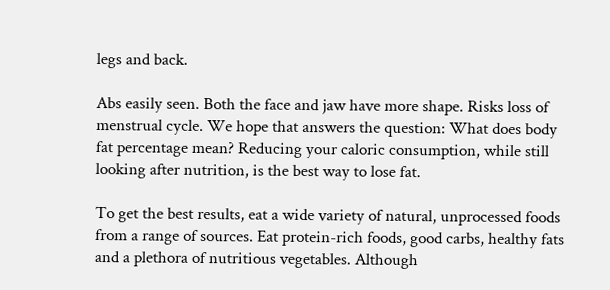legs and back.

Abs easily seen. Both the face and jaw have more shape. Risks loss of menstrual cycle. We hope that answers the question: What does body fat percentage mean? Reducing your caloric consumption, while still looking after nutrition, is the best way to lose fat.

To get the best results, eat a wide variety of natural, unprocessed foods from a range of sources. Eat protein-rich foods, good carbs, healthy fats and a plethora of nutritious vegetables. Although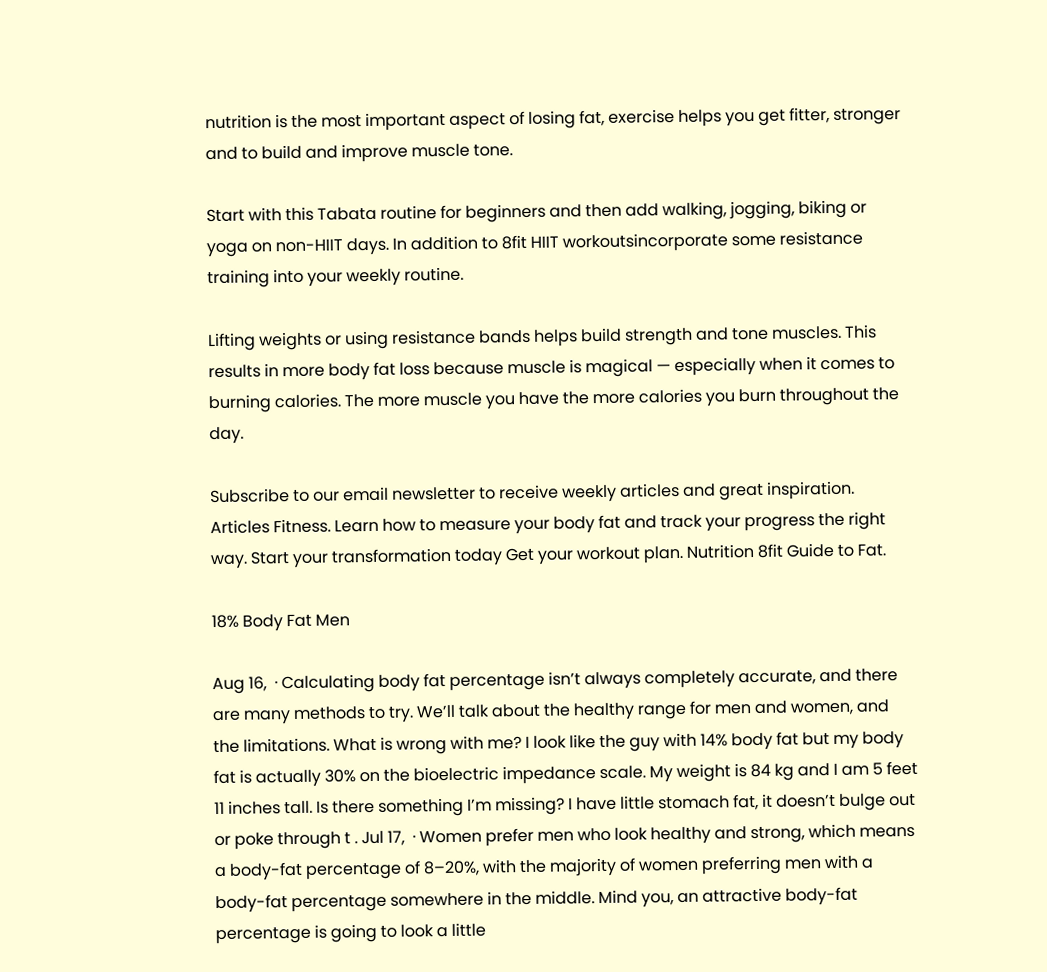nutrition is the most important aspect of losing fat, exercise helps you get fitter, stronger and to build and improve muscle tone.

Start with this Tabata routine for beginners and then add walking, jogging, biking or yoga on non-HIIT days. In addition to 8fit HIIT workoutsincorporate some resistance training into your weekly routine.

Lifting weights or using resistance bands helps build strength and tone muscles. This results in more body fat loss because muscle is magical — especially when it comes to burning calories. The more muscle you have the more calories you burn throughout the day.

Subscribe to our email newsletter to receive weekly articles and great inspiration. Articles Fitness. Learn how to measure your body fat and track your progress the right way. Start your transformation today Get your workout plan. Nutrition 8fit Guide to Fat.

18% Body Fat Men

Aug 16,  · Calculating body fat percentage isn’t always completely accurate, and there are many methods to try. We’ll talk about the healthy range for men and women, and the limitations. What is wrong with me? I look like the guy with 14% body fat but my body fat is actually 30% on the bioelectric impedance scale. My weight is 84 kg and I am 5 feet 11 inches tall. Is there something I’m missing? I have little stomach fat, it doesn’t bulge out or poke through t . Jul 17,  · Women prefer men who look healthy and strong, which means a body-fat percentage of 8–20%, with the majority of women preferring men with a body-fat percentage somewhere in the middle. Mind you, an attractive body-fat percentage is going to look a little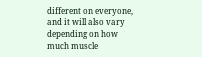different on everyone, and it will also vary depending on how much muscle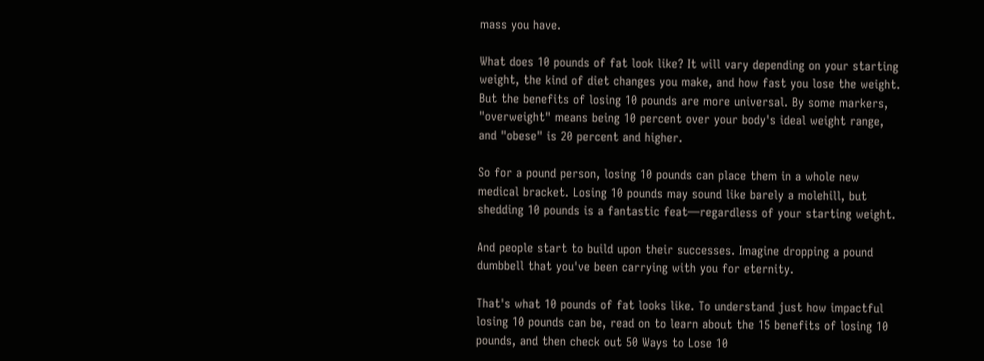mass you have.

What does 10 pounds of fat look like? It will vary depending on your starting weight, the kind of diet changes you make, and how fast you lose the weight. But the benefits of losing 10 pounds are more universal. By some markers, "overweight" means being 10 percent over your body's ideal weight range, and "obese" is 20 percent and higher.

So for a pound person, losing 10 pounds can place them in a whole new medical bracket. Losing 10 pounds may sound like barely a molehill, but shedding 10 pounds is a fantastic feat—regardless of your starting weight.

And people start to build upon their successes. Imagine dropping a pound dumbbell that you've been carrying with you for eternity.

That's what 10 pounds of fat looks like. To understand just how impactful losing 10 pounds can be, read on to learn about the 15 benefits of losing 10 pounds, and then check out 50 Ways to Lose 10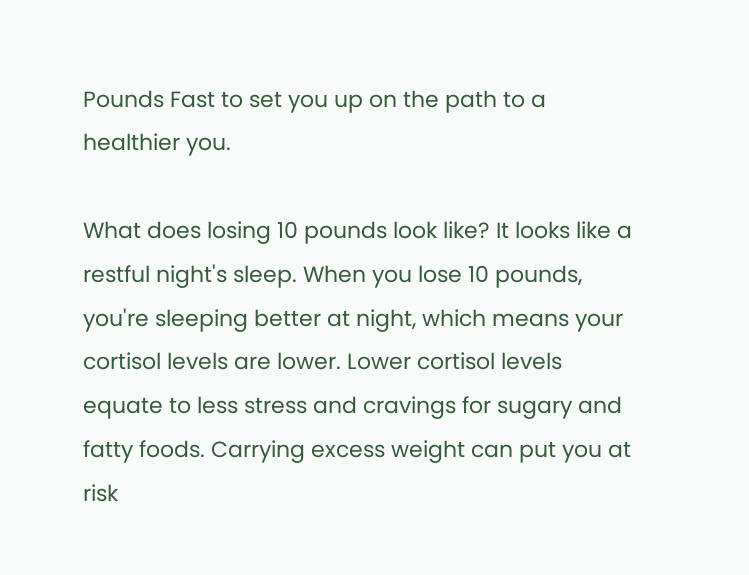Pounds Fast to set you up on the path to a healthier you.

What does losing 10 pounds look like? It looks like a restful night's sleep. When you lose 10 pounds, you're sleeping better at night, which means your cortisol levels are lower. Lower cortisol levels equate to less stress and cravings for sugary and fatty foods. Carrying excess weight can put you at risk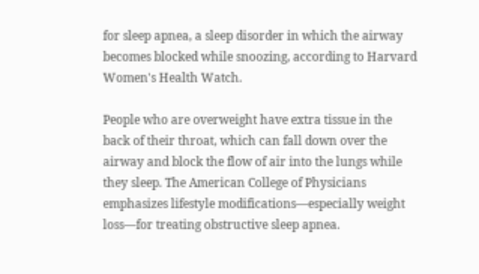for sleep apnea, a sleep disorder in which the airway becomes blocked while snoozing, according to Harvard Women's Health Watch.

People who are overweight have extra tissue in the back of their throat, which can fall down over the airway and block the flow of air into the lungs while they sleep. The American College of Physicians emphasizes lifestyle modifications—especially weight loss—for treating obstructive sleep apnea.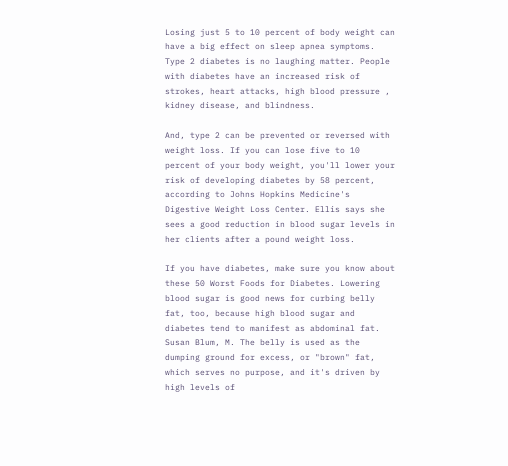Losing just 5 to 10 percent of body weight can have a big effect on sleep apnea symptoms. Type 2 diabetes is no laughing matter. People with diabetes have an increased risk of strokes, heart attacks, high blood pressure , kidney disease, and blindness.

And, type 2 can be prevented or reversed with weight loss. If you can lose five to 10 percent of your body weight, you'll lower your risk of developing diabetes by 58 percent, according to Johns Hopkins Medicine's Digestive Weight Loss Center. Ellis says she sees a good reduction in blood sugar levels in her clients after a pound weight loss.

If you have diabetes, make sure you know about these 50 Worst Foods for Diabetes. Lowering blood sugar is good news for curbing belly fat, too, because high blood sugar and diabetes tend to manifest as abdominal fat. Susan Blum, M. The belly is used as the dumping ground for excess, or "brown" fat, which serves no purpose, and it's driven by high levels of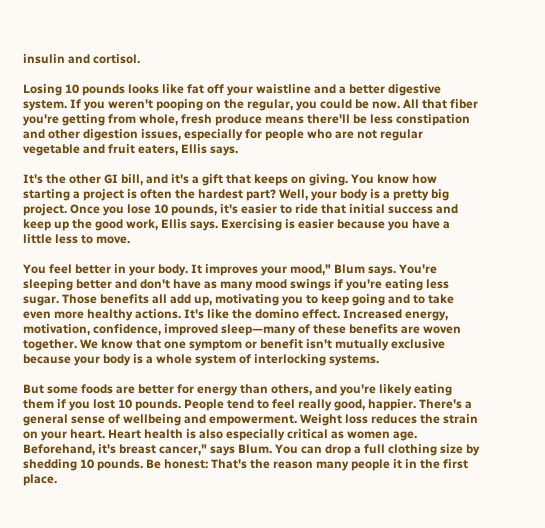insulin and cortisol.

Losing 10 pounds looks like fat off your waistline and a better digestive system. If you weren't pooping on the regular, you could be now. All that fiber you're getting from whole, fresh produce means there'll be less constipation and other digestion issues, especially for people who are not regular vegetable and fruit eaters, Ellis says.

It's the other GI bill, and it's a gift that keeps on giving. You know how starting a project is often the hardest part? Well, your body is a pretty big project. Once you lose 10 pounds, it's easier to ride that initial success and keep up the good work, Ellis says. Exercising is easier because you have a little less to move.

You feel better in your body. It improves your mood," Blum says. You're sleeping better and don't have as many mood swings if you're eating less sugar. Those benefits all add up, motivating you to keep going and to take even more healthy actions. It's like the domino effect. Increased energy, motivation, confidence, improved sleep—many of these benefits are woven together. We know that one symptom or benefit isn't mutually exclusive because your body is a whole system of interlocking systems.

But some foods are better for energy than others, and you're likely eating them if you lost 10 pounds. People tend to feel really good, happier. There's a general sense of wellbeing and empowerment. Weight loss reduces the strain on your heart. Heart health is also especially critical as women age. Beforehand, it's breast cancer," says Blum. You can drop a full clothing size by shedding 10 pounds. Be honest: That's the reason many people it in the first place.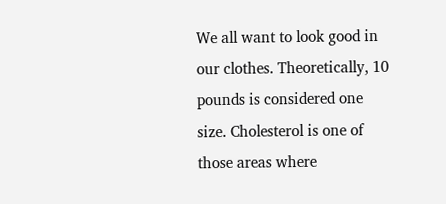We all want to look good in our clothes. Theoretically, 10 pounds is considered one size. Cholesterol is one of those areas where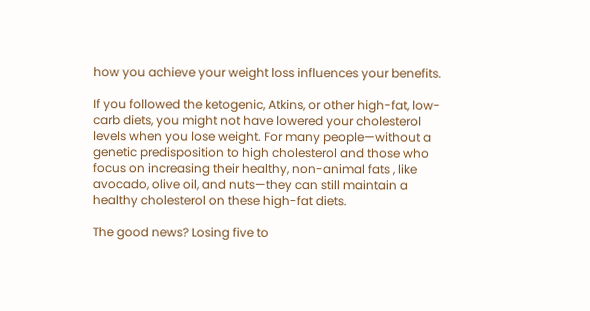how you achieve your weight loss influences your benefits.

If you followed the ketogenic, Atkins, or other high-fat, low-carb diets, you might not have lowered your cholesterol levels when you lose weight. For many people—without a genetic predisposition to high cholesterol and those who focus on increasing their healthy, non-animal fats , like avocado, olive oil, and nuts—they can still maintain a healthy cholesterol on these high-fat diets.

The good news? Losing five to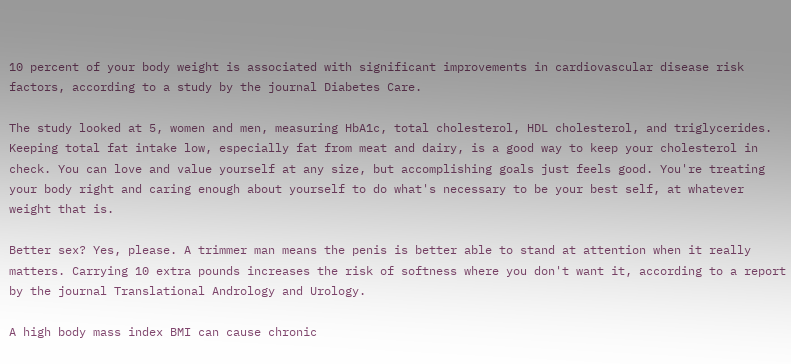10 percent of your body weight is associated with significant improvements in cardiovascular disease risk factors, according to a study by the journal Diabetes Care.

The study looked at 5, women and men, measuring HbA1c, total cholesterol, HDL cholesterol, and triglycerides. Keeping total fat intake low, especially fat from meat and dairy, is a good way to keep your cholesterol in check. You can love and value yourself at any size, but accomplishing goals just feels good. You're treating your body right and caring enough about yourself to do what's necessary to be your best self, at whatever weight that is.

Better sex? Yes, please. A trimmer man means the penis is better able to stand at attention when it really matters. Carrying 10 extra pounds increases the risk of softness where you don't want it, according to a report by the journal Translational Andrology and Urology.

A high body mass index BMI can cause chronic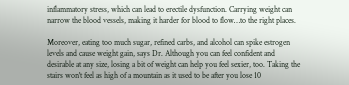inflammatory stress, which can lead to erectile dysfunction. Carrying weight can narrow the blood vessels, making it harder for blood to flow…to the right places.

Moreover, eating too much sugar, refined carbs, and alcohol can spike estrogen levels and cause weight gain, says Dr. Although you can feel confident and desirable at any size, losing a bit of weight can help you feel sexier, too. Taking the stairs won't feel as high of a mountain as it used to be after you lose 10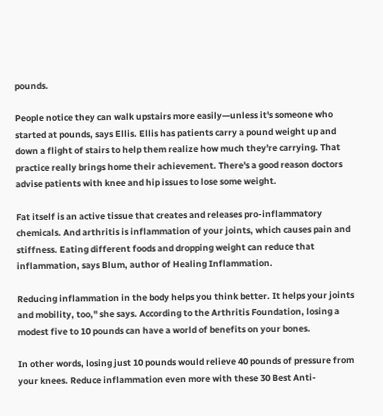pounds.

People notice they can walk upstairs more easily—unless it's someone who started at pounds, says Ellis. Ellis has patients carry a pound weight up and down a flight of stairs to help them realize how much they're carrying. That practice really brings home their achievement. There's a good reason doctors advise patients with knee and hip issues to lose some weight.

Fat itself is an active tissue that creates and releases pro-inflammatory chemicals. And arthritis is inflammation of your joints, which causes pain and stiffness. Eating different foods and dropping weight can reduce that inflammation, says Blum, author of Healing Inflammation.

Reducing inflammation in the body helps you think better. It helps your joints and mobility, too," she says. According to the Arthritis Foundation, losing a modest five to 10 pounds can have a world of benefits on your bones.

In other words, losing just 10 pounds would relieve 40 pounds of pressure from your knees. Reduce inflammation even more with these 30 Best Anti-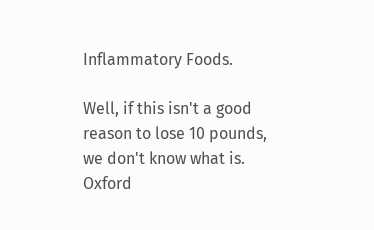Inflammatory Foods.

Well, if this isn't a good reason to lose 10 pounds, we don't know what is. Oxford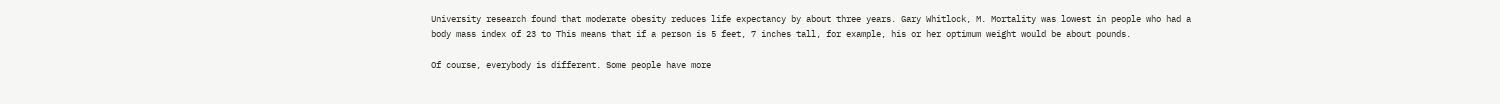University research found that moderate obesity reduces life expectancy by about three years. Gary Whitlock, M. Mortality was lowest in people who had a body mass index of 23 to This means that if a person is 5 feet, 7 inches tall, for example, his or her optimum weight would be about pounds.

Of course, everybody is different. Some people have more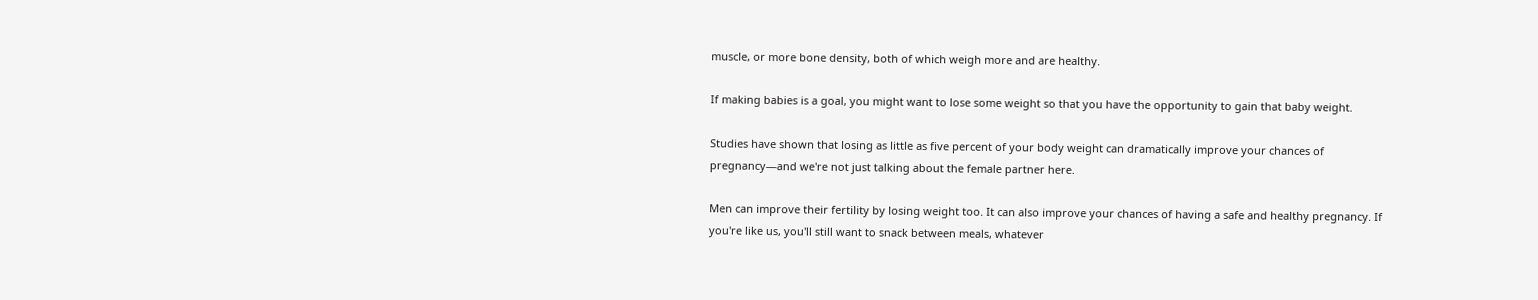muscle, or more bone density, both of which weigh more and are healthy.

If making babies is a goal, you might want to lose some weight so that you have the opportunity to gain that baby weight.

Studies have shown that losing as little as five percent of your body weight can dramatically improve your chances of pregnancy—and we're not just talking about the female partner here.

Men can improve their fertility by losing weight too. It can also improve your chances of having a safe and healthy pregnancy. If you're like us, you'll still want to snack between meals, whatever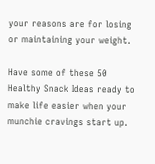your reasons are for losing or maintaining your weight.

Have some of these 50 Healthy Snack Ideas ready to make life easier when your munchie cravings start up.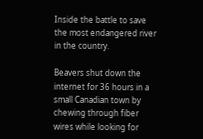Inside the battle to save the most endangered river in the country.

Beavers shut down the internet for 36 hours in a small Canadian town by chewing through fiber wires while looking for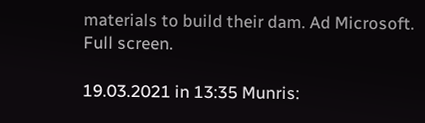materials to build their dam. Ad Microsoft. Full screen.

19.03.2021 in 13:35 Munris: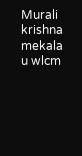Murali krishna mekala u wlcm